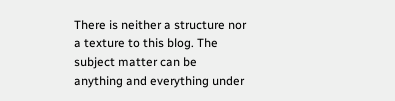There is neither a structure nor a texture to this blog. The subject matter can be anything and everything under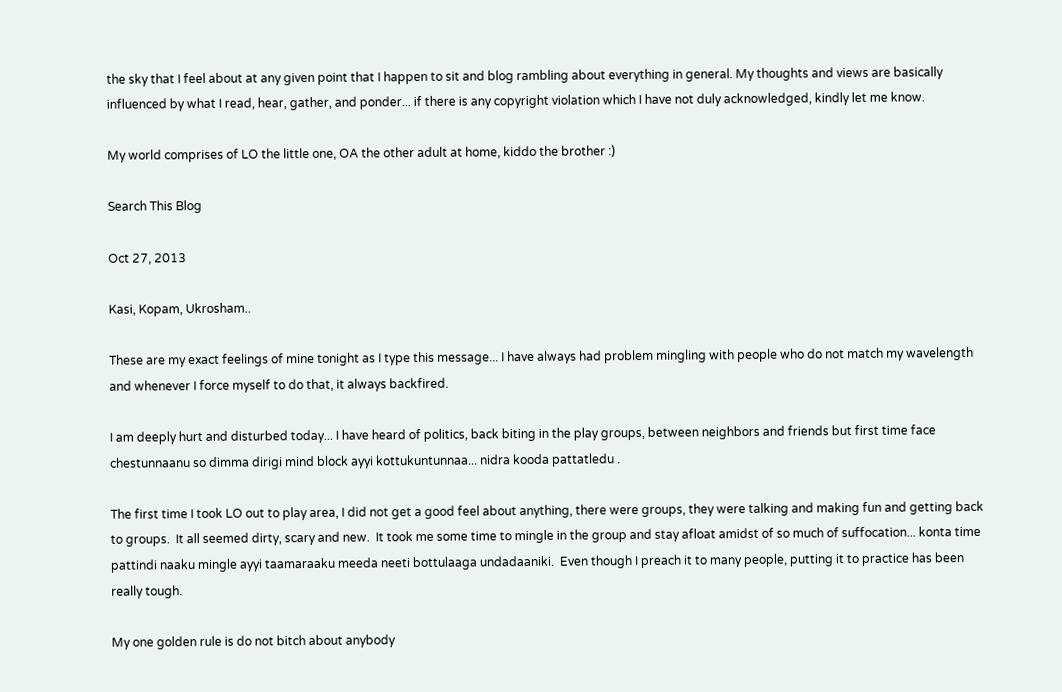the sky that I feel about at any given point that I happen to sit and blog rambling about everything in general. My thoughts and views are basically influenced by what I read, hear, gather, and ponder... if there is any copyright violation which I have not duly acknowledged, kindly let me know.

My world comprises of LO the little one, OA the other adult at home, kiddo the brother :)

Search This Blog

Oct 27, 2013

Kasi, Kopam, Ukrosham..

These are my exact feelings of mine tonight as I type this message... I have always had problem mingling with people who do not match my wavelength and whenever I force myself to do that, it always backfired.

I am deeply hurt and disturbed today... I have heard of politics, back biting in the play groups, between neighbors and friends but first time face chestunnaanu so dimma dirigi mind block ayyi kottukuntunnaa... nidra kooda pattatledu .

The first time I took LO out to play area, I did not get a good feel about anything, there were groups, they were talking and making fun and getting back to groups.  It all seemed dirty, scary and new.  It took me some time to mingle in the group and stay afloat amidst of so much of suffocation... konta time pattindi naaku mingle ayyi taamaraaku meeda neeti bottulaaga undadaaniki.  Even though I preach it to many people, putting it to practice has been really tough.

My one golden rule is do not bitch about anybody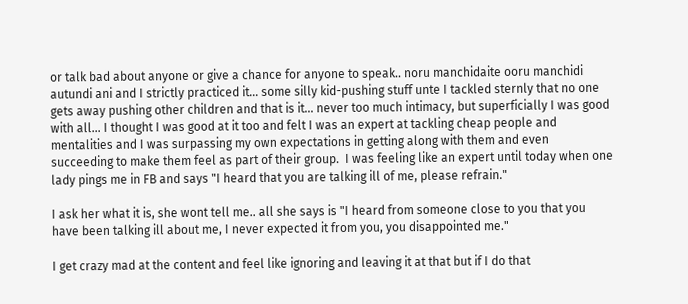or talk bad about anyone or give a chance for anyone to speak.. noru manchidaite ooru manchidi autundi ani and I strictly practiced it... some silly kid-pushing stuff unte I tackled sternly that no one gets away pushing other children and that is it... never too much intimacy, but superficially I was good with all... I thought I was good at it too and felt I was an expert at tackling cheap people and mentalities and I was surpassing my own expectations in getting along with them and even succeeding to make them feel as part of their group.  I was feeling like an expert until today when one lady pings me in FB and says "I heard that you are talking ill of me, please refrain."

I ask her what it is, she wont tell me.. all she says is "I heard from someone close to you that you have been talking ill about me, I never expected it from you, you disappointed me."

I get crazy mad at the content and feel like ignoring and leaving it at that but if I do that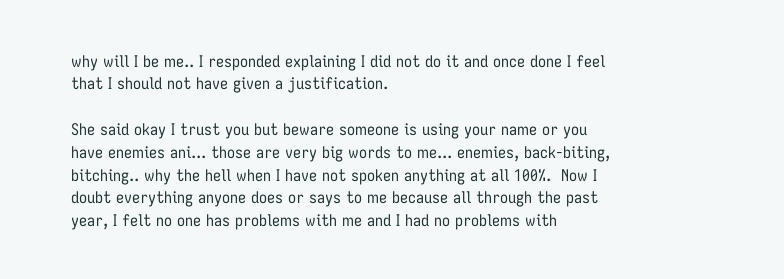why will I be me.. I responded explaining I did not do it and once done I feel that I should not have given a justification.

She said okay I trust you but beware someone is using your name or you have enemies ani... those are very big words to me... enemies, back-biting, bitching.. why the hell when I have not spoken anything at all 100%.  Now I doubt everything anyone does or says to me because all through the past year, I felt no one has problems with me and I had no problems with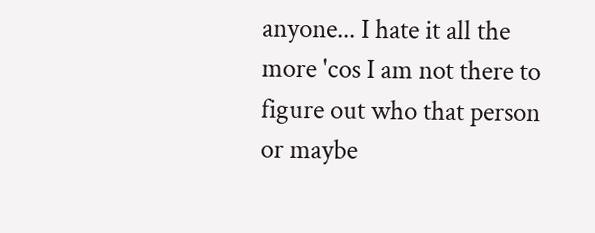anyone... I hate it all the more 'cos I am not there to figure out who that person or maybe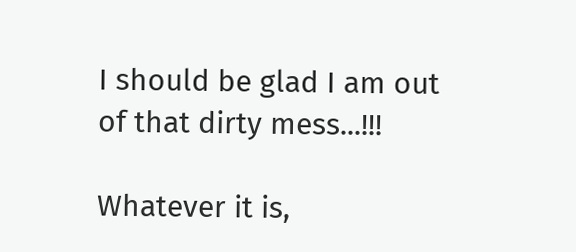I should be glad I am out of that dirty mess...!!!

Whatever it is,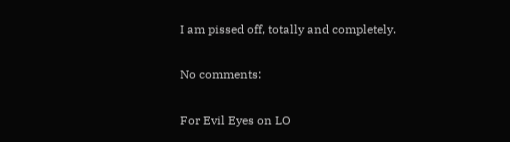I am pissed off, totally and completely.

No comments:

For Evil Eyes on LO